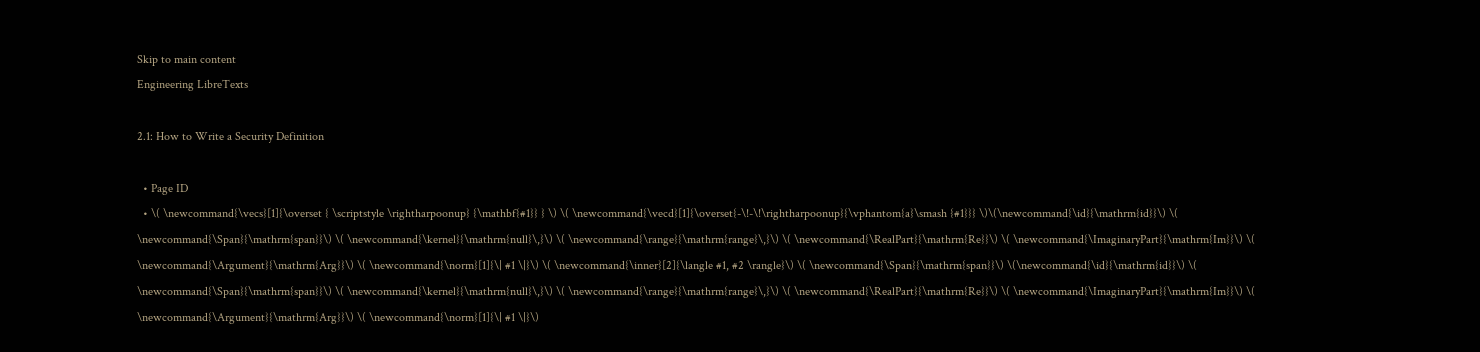Skip to main content
Engineering LibreTexts

2.1: How to Write a Security Definition

  • Page ID
  • \( \newcommand{\vecs}[1]{\overset { \scriptstyle \rightharpoonup} {\mathbf{#1}} } \) \( \newcommand{\vecd}[1]{\overset{-\!-\!\rightharpoonup}{\vphantom{a}\smash {#1}}} \)\(\newcommand{\id}{\mathrm{id}}\) \( \newcommand{\Span}{\mathrm{span}}\) \( \newcommand{\kernel}{\mathrm{null}\,}\) \( \newcommand{\range}{\mathrm{range}\,}\) \( \newcommand{\RealPart}{\mathrm{Re}}\) \( \newcommand{\ImaginaryPart}{\mathrm{Im}}\) \( \newcommand{\Argument}{\mathrm{Arg}}\) \( \newcommand{\norm}[1]{\| #1 \|}\) \( \newcommand{\inner}[2]{\langle #1, #2 \rangle}\) \( \newcommand{\Span}{\mathrm{span}}\) \(\newcommand{\id}{\mathrm{id}}\) \( \newcommand{\Span}{\mathrm{span}}\) \( \newcommand{\kernel}{\mathrm{null}\,}\) \( \newcommand{\range}{\mathrm{range}\,}\) \( \newcommand{\RealPart}{\mathrm{Re}}\) \( \newcommand{\ImaginaryPart}{\mathrm{Im}}\) \( \newcommand{\Argument}{\mathrm{Arg}}\) \( \newcommand{\norm}[1]{\| #1 \|}\)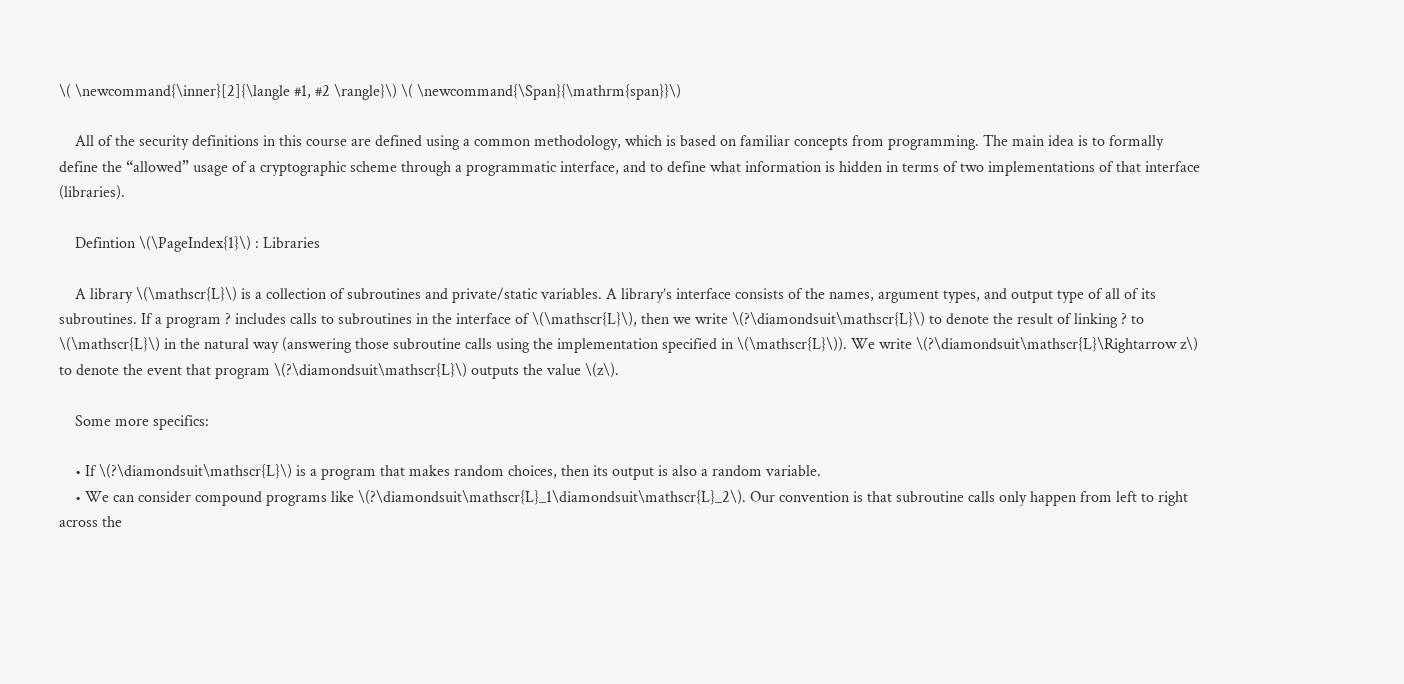\( \newcommand{\inner}[2]{\langle #1, #2 \rangle}\) \( \newcommand{\Span}{\mathrm{span}}\)

    All of the security definitions in this course are defined using a common methodology, which is based on familiar concepts from programming. The main idea is to formally define the “allowed” usage of a cryptographic scheme through a programmatic interface, and to define what information is hidden in terms of two implementations of that interface (libraries).

    Defintion \(\PageIndex{1}\) : Libraries

    A library \(\mathscr{L}\) is a collection of subroutines and private/static variables. A library’s interface consists of the names, argument types, and output type of all of its subroutines. If a program ? includes calls to subroutines in the interface of \(\mathscr{L}\), then we write \(?\diamondsuit\mathscr{L}\) to denote the result of linking ? to \(\mathscr{L}\) in the natural way (answering those subroutine calls using the implementation specified in \(\mathscr{L}\)). We write \(?\diamondsuit\mathscr{L}\Rightarrow z\) to denote the event that program \(?\diamondsuit\mathscr{L}\) outputs the value \(z\).

    Some more specifics:

    • If \(?\diamondsuit\mathscr{L}\) is a program that makes random choices, then its output is also a random variable.
    • We can consider compound programs like \(?\diamondsuit\mathscr{L}_1\diamondsuit\mathscr{L}_2\). Our convention is that subroutine calls only happen from left to right across the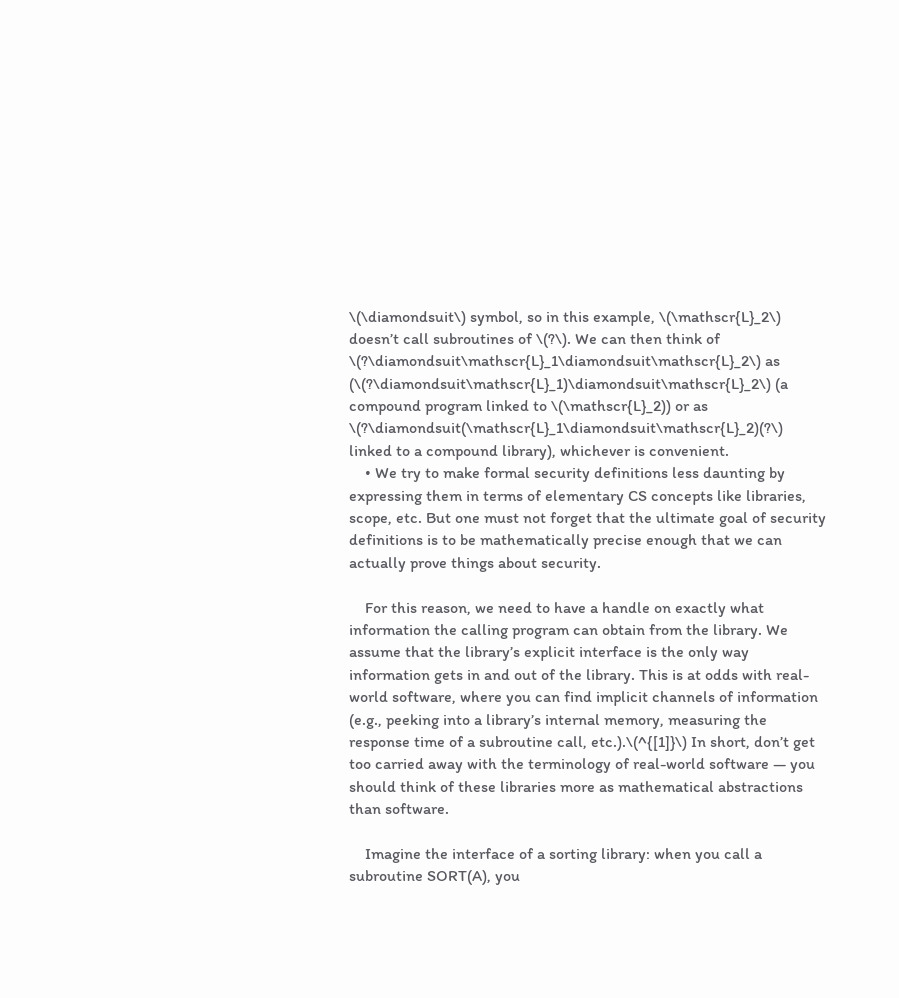\(\diamondsuit\) symbol, so in this example, \(\mathscr{L}_2\) doesn’t call subroutines of \(?\). We can then think of \(?\diamondsuit\mathscr{L}_1\diamondsuit\mathscr{L}_2\) as (\(?\diamondsuit\mathscr{L}_1)\diamondsuit\mathscr{L}_2\) (a compound program linked to \(\mathscr{L}_2)) or as \(?\diamondsuit(\mathscr{L}_1\diamondsuit\mathscr{L}_2)(?\) linked to a compound library), whichever is convenient.
    • We try to make formal security definitions less daunting by expressing them in terms of elementary CS concepts like libraries, scope, etc. But one must not forget that the ultimate goal of security definitions is to be mathematically precise enough that we can actually prove things about security.

    For this reason, we need to have a handle on exactly what information the calling program can obtain from the library. We assume that the library’s explicit interface is the only way information gets in and out of the library. This is at odds with real-world software, where you can find implicit channels of information (e.g., peeking into a library’s internal memory, measuring the response time of a subroutine call, etc.).\(^{[1]}\) In short, don’t get too carried away with the terminology of real-world software — you should think of these libraries more as mathematical abstractions than software.

    Imagine the interface of a sorting library: when you call a subroutine SORT(A), you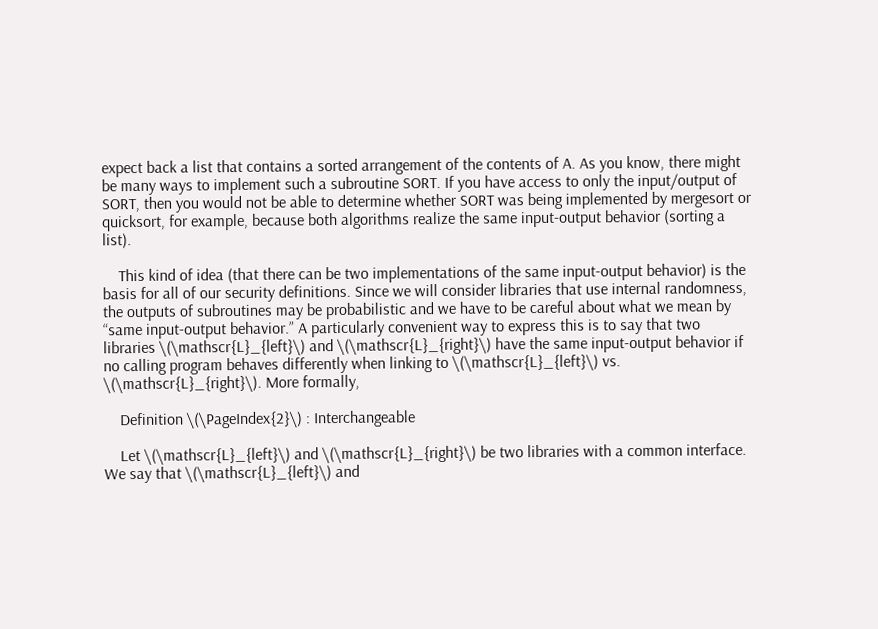expect back a list that contains a sorted arrangement of the contents of A. As you know, there might be many ways to implement such a subroutine SORT. If you have access to only the input/output of SORT, then you would not be able to determine whether SORT was being implemented by mergesort or quicksort, for example, because both algorithms realize the same input-output behavior (sorting a list).

    This kind of idea (that there can be two implementations of the same input-output behavior) is the basis for all of our security definitions. Since we will consider libraries that use internal randomness, the outputs of subroutines may be probabilistic and we have to be careful about what we mean by “same input-output behavior.” A particularly convenient way to express this is to say that two libraries \(\mathscr{L}_{left}\) and \(\mathscr{L}_{right}\) have the same input-output behavior if no calling program behaves differently when linking to \(\mathscr{L}_{left}\) vs. \(\mathscr{L}_{right}\). More formally,

    Definition \(\PageIndex{2}\) : Interchangeable

    Let \(\mathscr{L}_{left}\) and \(\mathscr{L}_{right}\) be two libraries with a common interface. We say that \(\mathscr{L}_{left}\) and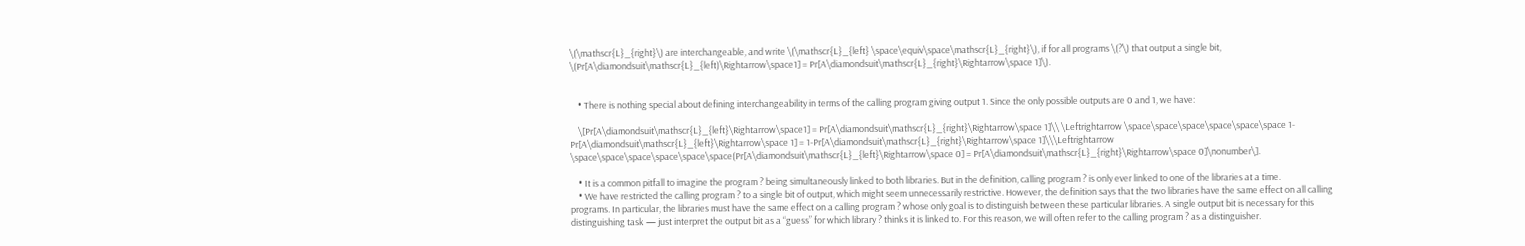\(\mathscr{L}_{right}\) are interchangeable, and write \(\mathscr{L}_{left} \space\equiv\space\mathscr{L}_{right}\), if for all programs \(?\) that output a single bit, \(Pr[A\diamondsuit\mathscr{L}_{left)\Rightarrow\space1] = Pr[A\diamondsuit\mathscr{L}_{right}\Rightarrow\space 1]\).


    • There is nothing special about defining interchangeability in terms of the calling program giving output 1. Since the only possible outputs are 0 and 1, we have:

    \[Pr[A\diamondsuit\mathscr{L}_{left}\Rightarrow\space1] = Pr[A\diamondsuit\mathscr{L}_{right}\Rightarrow\space 1]\\ \Leftrightarrow \space\space\space\space\space\space 1-Pr[A\diamondsuit\mathscr{L}_{left}\Rightarrow\space 1] = 1-Pr[A\diamondsuit\mathscr{L}_{right}\Rightarrow\space 1]\\\Leftrightarrow \space\space\space\space\space\space(Pr[A\diamondsuit\mathscr{L}_{left}\Rightarrow\space 0] = Pr[A\diamondsuit\mathscr{L}_{right}\Rightarrow\space 0]\nonumber\].

    • It is a common pitfall to imagine the program ? being simultaneously linked to both libraries. But in the definition, calling program ? is only ever linked to one of the libraries at a time.
    • We have restricted the calling program ? to a single bit of output, which might seem unnecessarily restrictive. However, the definition says that the two libraries have the same effect on all calling programs. In particular, the libraries must have the same effect on a calling program ? whose only goal is to distinguish between these particular libraries. A single output bit is necessary for this distinguishing task — just interpret the output bit as a “guess” for which library ? thinks it is linked to. For this reason, we will often refer to the calling program ? as a distinguisher.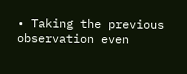• Taking the previous observation even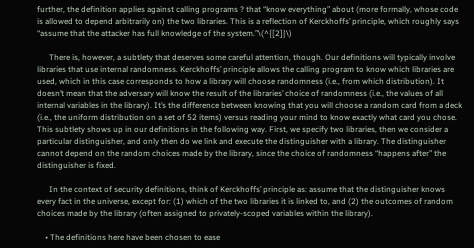further, the definition applies against calling programs ? that “know everything” about (more formally, whose code is allowed to depend arbitrarily on) the two libraries. This is a reflection of Kerckhoffs’ principle, which roughly says “assume that the attacker has full knowledge of the system.”\(^{[2]}\)

      There is, however, a subtlety that deserves some careful attention, though. Our definitions will typically involve libraries that use internal randomness. Kerckhoffs’ principle allows the calling program to know which libraries are used, which in this case corresponds to how a library will choose randomness (i.e., from which distribution). It doesn’t mean that the adversary will know the result of the libraries’ choice of randomness (i.e., the values of all internal variables in the library). It’s the difference between knowing that you will choose a random card from a deck (i.e., the uniform distribution on a set of 52 items) versus reading your mind to know exactly what card you chose. This subtlety shows up in our definitions in the following way. First, we specify two libraries, then we consider a particular distinguisher, and only then do we link and execute the distinguisher with a library. The distinguisher cannot depend on the random choices made by the library, since the choice of randomness “happens after” the distinguisher is fixed.

      In the context of security definitions, think of Kerckhoffs’ principle as: assume that the distinguisher knows every fact in the universe, except for: (1) which of the two libraries it is linked to, and (2) the outcomes of random choices made by the library (often assigned to privately-scoped variables within the library).

    • The definitions here have been chosen to ease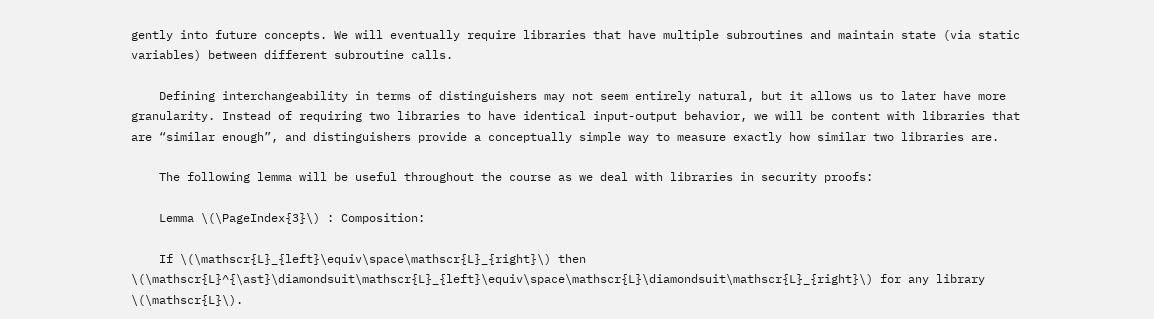gently into future concepts. We will eventually require libraries that have multiple subroutines and maintain state (via static variables) between different subroutine calls.

    Defining interchangeability in terms of distinguishers may not seem entirely natural, but it allows us to later have more granularity. Instead of requiring two libraries to have identical input-output behavior, we will be content with libraries that are “similar enough”, and distinguishers provide a conceptually simple way to measure exactly how similar two libraries are.

    The following lemma will be useful throughout the course as we deal with libraries in security proofs:

    Lemma \(\PageIndex{3}\) : Composition:

    If \(\mathscr{L}_{left}\equiv\space\mathscr{L}_{right}\) then \(\mathscr{L}^{\ast}\diamondsuit\mathscr{L}_{left}\equiv\space\mathscr{L}\diamondsuit\mathscr{L}_{right}\) for any library \(\mathscr{L}\).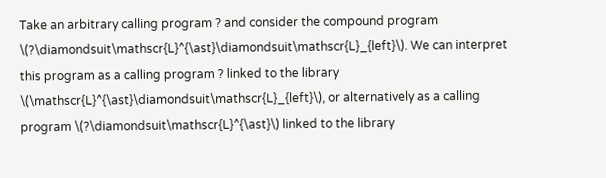Take an arbitrary calling program ? and consider the compound program \(?\diamondsuit\mathscr{L}^{\ast}\diamondsuit\mathscr{L}_{left}\). We can interpret this program as a calling program ? linked to the library \(\mathscr{L}^{\ast}\diamondsuit\mathscr{L}_{left}\), or alternatively as a calling program \(?\diamondsuit\mathscr{L}^{\ast}\) linked to the library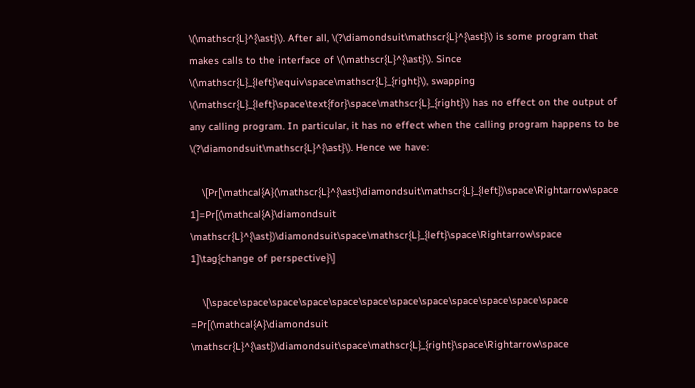\(\mathscr{L}^{\ast}\). After all, \(?\diamondsuit\mathscr{L}^{\ast}\) is some program that makes calls to the interface of \(\mathscr{L}^{\ast}\). Since \(\mathscr{L}_{left}\equiv\space\mathscr{L}_{right}\), swapping \(\mathscr{L}_{left}\space\text{for}\space\mathscr{L}_{right}\) has no effect on the output of any calling program. In particular, it has no effect when the calling program happens to be \(?\diamondsuit\mathscr{L}^{\ast}\). Hence we have:

    \[Pr[\mathcal{A}(\mathscr{L}^{\ast}\diamondsuit\mathscr{L}_{left})\space\Rightarrow\space 1]=Pr[(\mathcal{A}\diamondsuit \mathscr{L}^{\ast})\diamondsuit\space\mathscr{L}_{left}\space\Rightarrow\space 1]\tag{change of perspective}\]

    \[\space\space\space\space\space\space\space\space\space\space\space\space =Pr[(\mathcal{A}\diamondsuit \mathscr{L}^{\ast})\diamondsuit\space\mathscr{L}_{right}\space\Rightarrow\space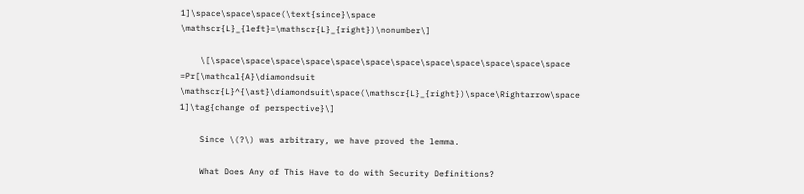1]\space\space\space(\text{since}\space \mathscr{L}_{left}=\mathscr{L}_{right})\nonumber\]

    \[\space\space\space\space\space\space\space\space\space\space\space\space =Pr[\mathcal{A}\diamondsuit \mathscr{L}^{\ast}\diamondsuit\space(\mathscr{L}_{right})\space\Rightarrow\space 1]\tag{change of perspective}\]

    Since \(?\) was arbitrary, we have proved the lemma.

    What Does Any of This Have to do with Security Definitions?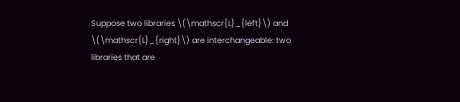Suppose two libraries \(\mathscr{L}_{left}\) and \(\mathscr{L}_{right}\) are interchangeable: two libraries that are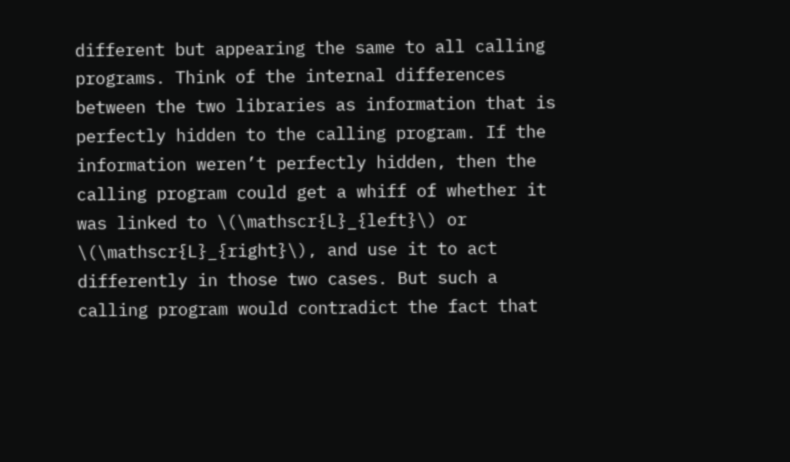different but appearing the same to all calling programs. Think of the internal differences between the two libraries as information that is perfectly hidden to the calling program. If the information weren’t perfectly hidden, then the calling program could get a whiff of whether it was linked to \(\mathscr{L}_{left}\) or \(\mathscr{L}_{right}\), and use it to act differently in those two cases. But such a calling program would contradict the fact that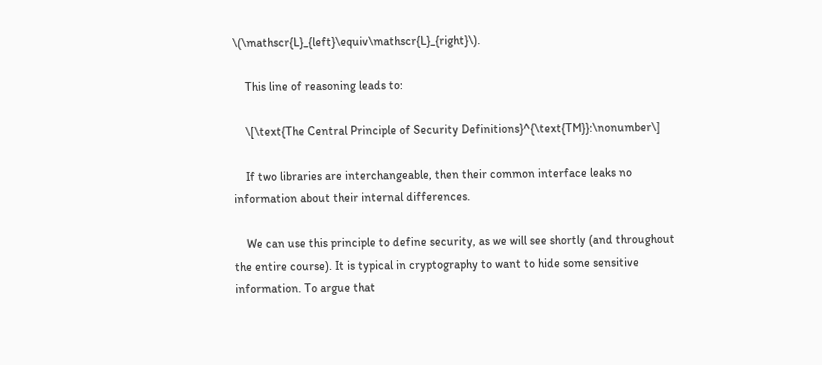\(\mathscr{L}_{left}\equiv\mathscr{L}_{right}\).

    This line of reasoning leads to:

    \[\text{The Central Principle of Security Definitions}^{\text{TM}}:\nonumber\]

    If two libraries are interchangeable, then their common interface leaks no information about their internal differences.

    We can use this principle to define security, as we will see shortly (and throughout the entire course). It is typical in cryptography to want to hide some sensitive information. To argue that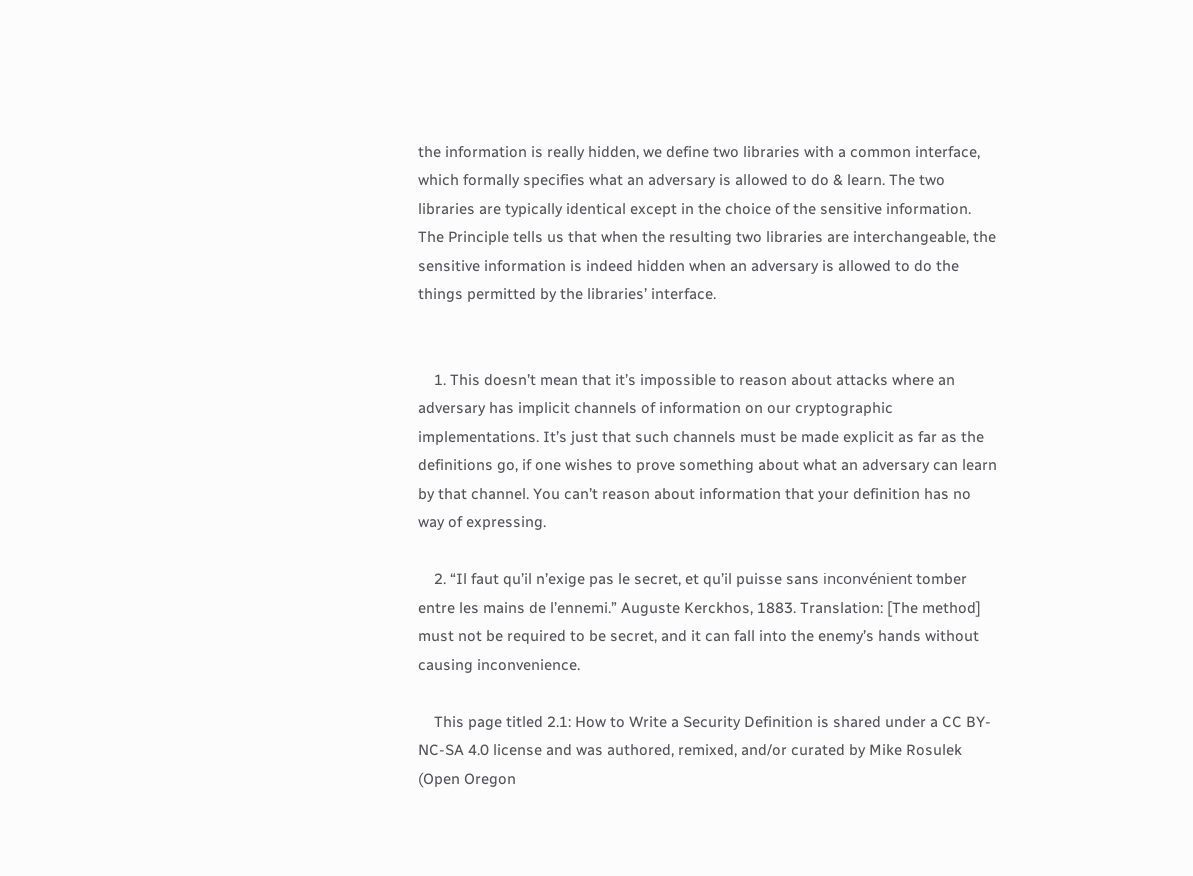the information is really hidden, we define two libraries with a common interface, which formally specifies what an adversary is allowed to do & learn. The two libraries are typically identical except in the choice of the sensitive information. The Principle tells us that when the resulting two libraries are interchangeable, the sensitive information is indeed hidden when an adversary is allowed to do the things permitted by the libraries’ interface.


    1. This doesn’t mean that it’s impossible to reason about attacks where an adversary has implicit channels of information on our cryptographic implementations. It’s just that such channels must be made explicit as far as the definitions go, if one wishes to prove something about what an adversary can learn by that channel. You can’t reason about information that your definition has no way of expressing.

    2. “Il faut qu’il n’exige pas le secret, et qu’il puisse sans inconvénient tomber entre les mains de l’ennemi.” Auguste Kerckhos, 1883. Translation: [The method] must not be required to be secret, and it can fall into the enemy’s hands without causing inconvenience.

    This page titled 2.1: How to Write a Security Definition is shared under a CC BY-NC-SA 4.0 license and was authored, remixed, and/or curated by Mike Rosulek (Open Oregon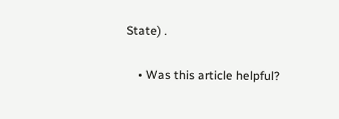State) .

    • Was this article helpful?